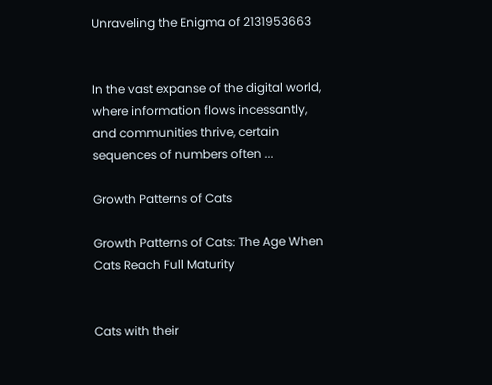Unraveling the Enigma of 2131953663


In the vast expanse of the digital world, where information flows incessantly, and communities thrive, certain sequences of numbers often ...

Growth Patterns of Cats

Growth Patterns of Cats: The Age When Cats Reach Full Maturity


Cats with their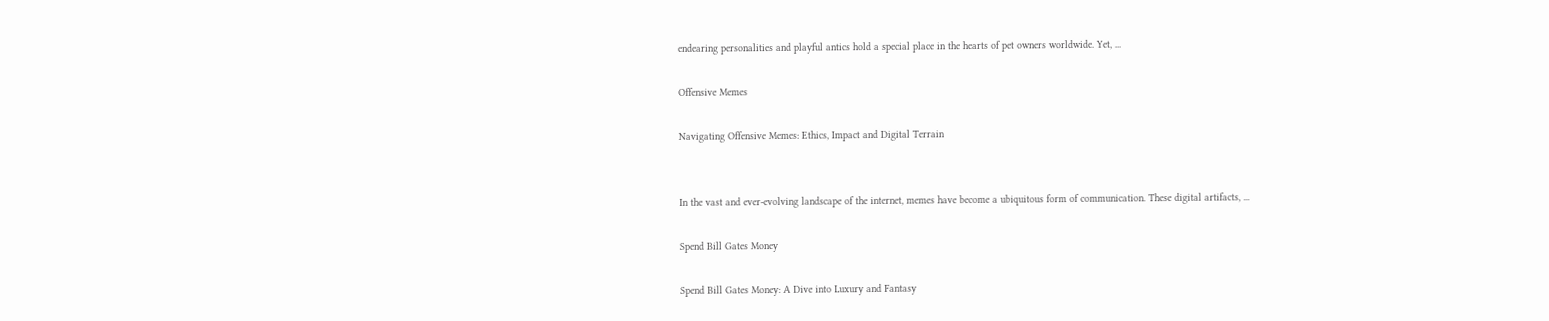endearing personalities and playful antics hold a special place in the hearts of pet owners worldwide. Yet, ...

Offensive Memes

Navigating Offensive Memes: Ethics, Impact and Digital Terrain


In the vast and ever-evolving landscape of the internet, memes have become a ubiquitous form of communication. These digital artifacts, ...

Spend Bill Gates Money

Spend Bill Gates Money: A Dive into Luxury and Fantasy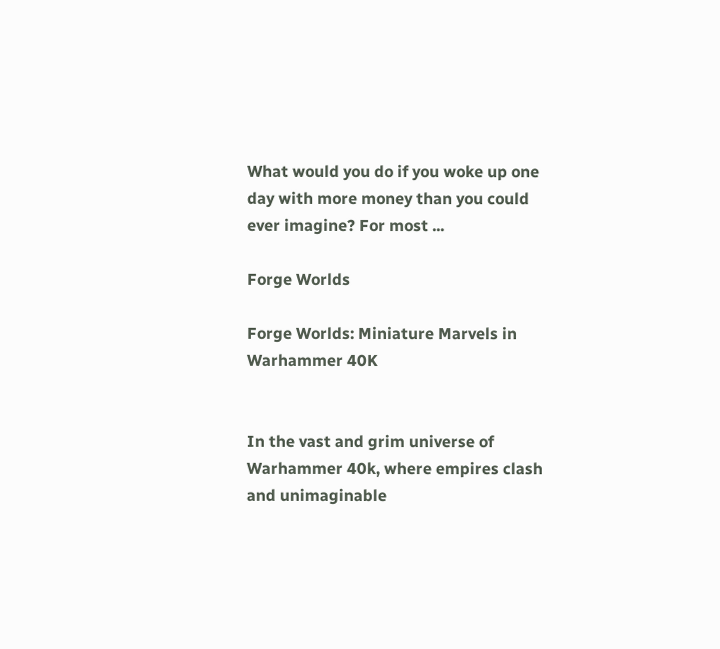What would you do if you woke up one day with more money than you could ever imagine? For most ...

Forge Worlds

Forge Worlds: Miniature Marvels in Warhammer 40K


In the vast and grim universe of Warhammer 40k, where empires clash and unimaginable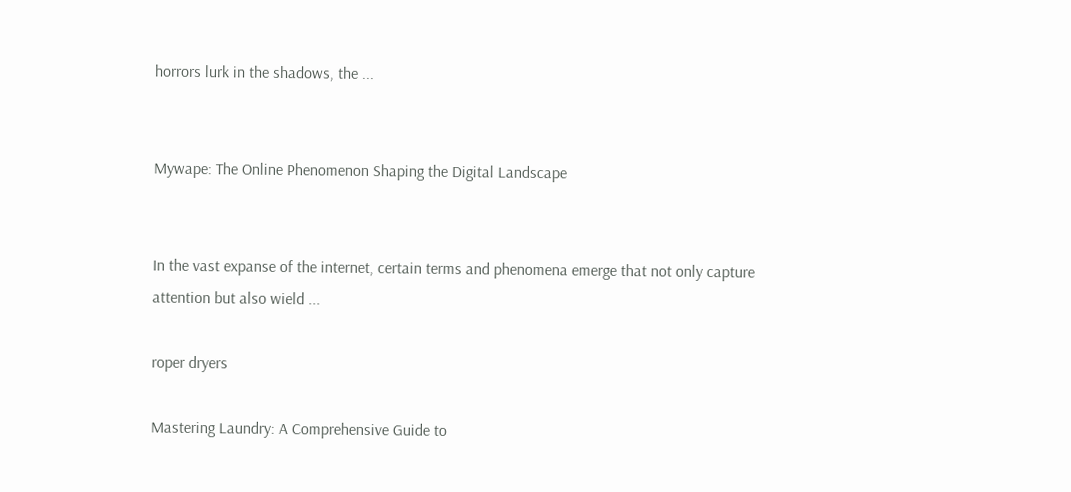horrors lurk in the shadows, the ...


Mywape: The Online Phenomenon Shaping the Digital Landscape


In the vast expanse of the internet, certain terms and phenomena emerge that not only capture attention but also wield ...

roper dryers

Mastering Laundry: A Comprehensive Guide to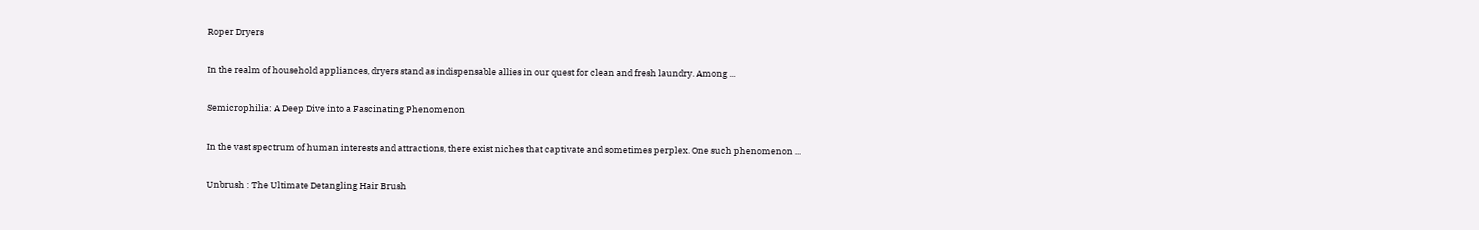Roper Dryers


In the realm of household appliances, dryers stand as indispensable allies in our quest for clean and fresh laundry. Among ...


Semicrophilia: A Deep Dive into a Fascinating Phenomenon


In the vast spectrum of human interests and attractions, there exist niches that captivate and sometimes perplex. One such phenomenon ...


Unbrush : The Ultimate Detangling Hair Brush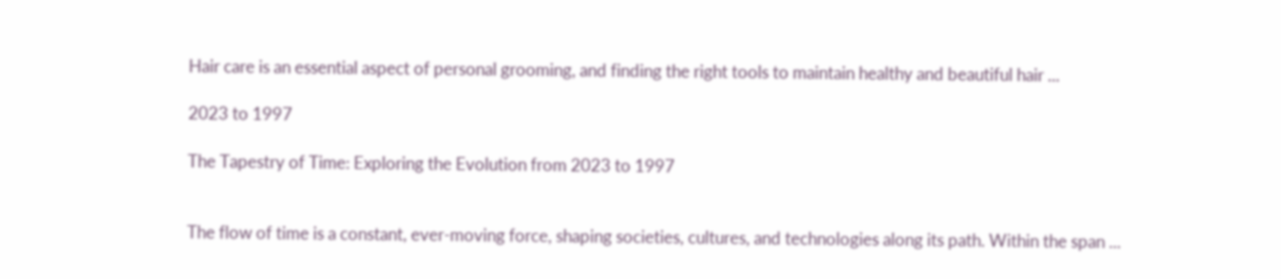Hair care is an essential aspect of personal grooming, and finding the right tools to maintain healthy and beautiful hair ...

2023 to 1997

The Tapestry of Time: Exploring the Evolution from 2023 to 1997


The flow of time is a constant, ever-moving force, shaping societies, cultures, and technologies along its path. Within the span ...